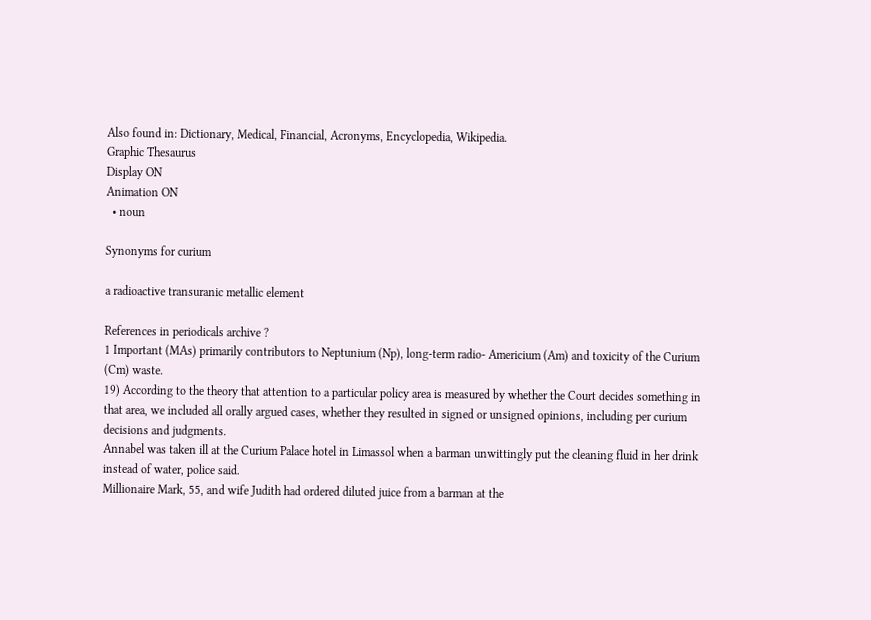Also found in: Dictionary, Medical, Financial, Acronyms, Encyclopedia, Wikipedia.
Graphic Thesaurus
Display ON
Animation ON
  • noun

Synonyms for curium

a radioactive transuranic metallic element

References in periodicals archive ?
1 Important (MAs) primarily contributors to Neptunium (Np), long-term radio- Americium (Am) and toxicity of the Curium (Cm) waste.
19) According to the theory that attention to a particular policy area is measured by whether the Court decides something in that area, we included all orally argued cases, whether they resulted in signed or unsigned opinions, including per curium decisions and judgments.
Annabel was taken ill at the Curium Palace hotel in Limassol when a barman unwittingly put the cleaning fluid in her drink instead of water, police said.
Millionaire Mark, 55, and wife Judith had ordered diluted juice from a barman at the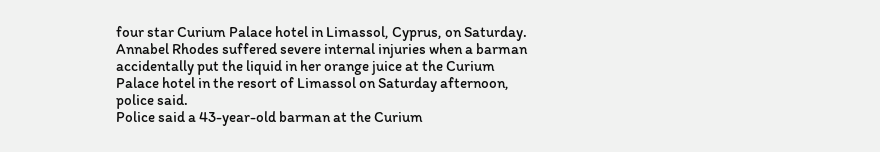four star Curium Palace hotel in Limassol, Cyprus, on Saturday.
Annabel Rhodes suffered severe internal injuries when a barman accidentally put the liquid in her orange juice at the Curium Palace hotel in the resort of Limassol on Saturday afternoon, police said.
Police said a 43-year-old barman at the Curium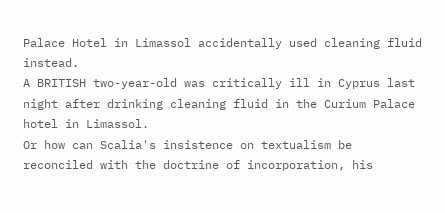Palace Hotel in Limassol accidentally used cleaning fluid instead.
A BRITISH two-year-old was critically ill in Cyprus last night after drinking cleaning fluid in the Curium Palace hotel in Limassol.
Or how can Scalia's insistence on textualism be reconciled with the doctrine of incorporation, his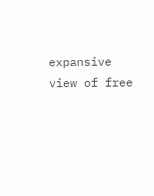expansive view of free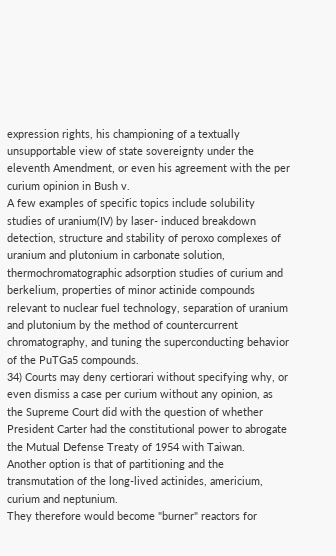expression rights, his championing of a textually unsupportable view of state sovereignty under the eleventh Amendment, or even his agreement with the per curium opinion in Bush v.
A few examples of specific topics include solubility studies of uranium(IV) by laser- induced breakdown detection, structure and stability of peroxo complexes of uranium and plutonium in carbonate solution, thermochromatographic adsorption studies of curium and berkelium, properties of minor actinide compounds relevant to nuclear fuel technology, separation of uranium and plutonium by the method of countercurrent chromatography, and tuning the superconducting behavior of the PuTGa5 compounds.
34) Courts may deny certiorari without specifying why, or even dismiss a case per curium without any opinion, as the Supreme Court did with the question of whether President Carter had the constitutional power to abrogate the Mutual Defense Treaty of 1954 with Taiwan.
Another option is that of partitioning and the transmutation of the long-lived actinides, americium, curium and neptunium.
They therefore would become "burner" reactors for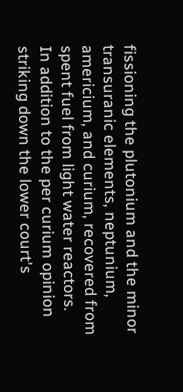fissioning the plutonium and the minor transuranic elements, neptunium, americium, and curium, recovered from spent fuel from light water reactors.
In addition to the per curium opinion striking down the lower court's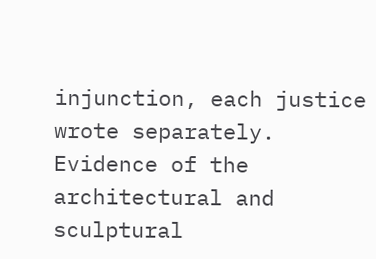injunction, each justice wrote separately.
Evidence of the architectural and sculptural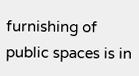furnishing of public spaces is in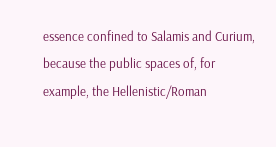essence confined to Salamis and Curium, because the public spaces of, for example, the Hellenistic/Roman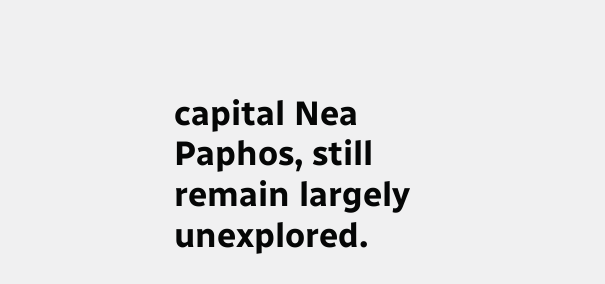capital Nea Paphos, still remain largely unexplored.